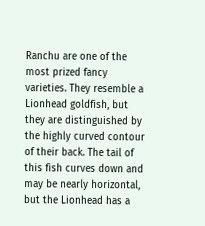Ranchu are one of the most prized fancy varieties. They resemble a Lionhead goldfish, but they are distinguished by the highly curved contour of their back. The tail of this fish curves down and may be nearly horizontal, but the Lionhead has a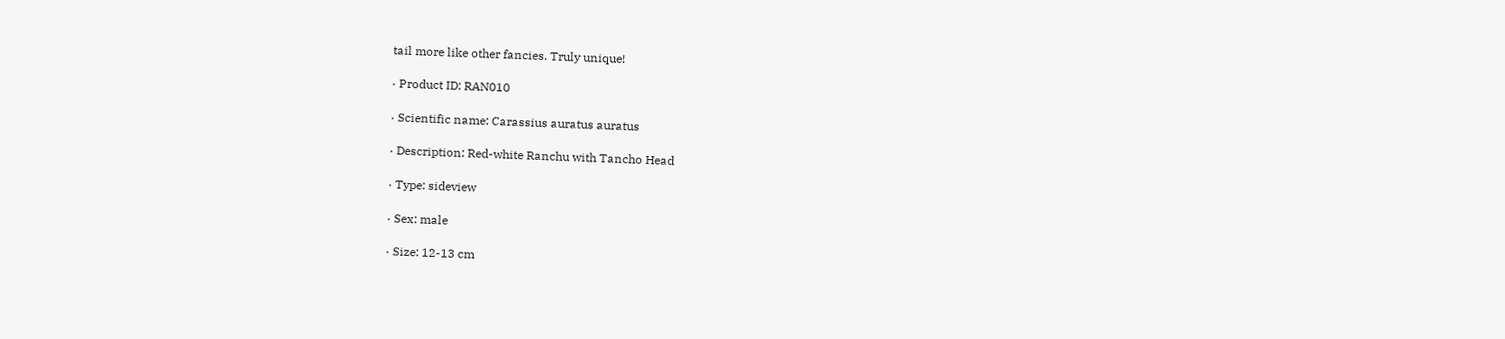tail more like other fancies. Truly unique!

· Product ID: RAN010

· Scientific name: Carassius auratus auratus

· Description: Red-white Ranchu with Tancho Head

· Type: sideview

· Sex: male

· Size: 12-13 cm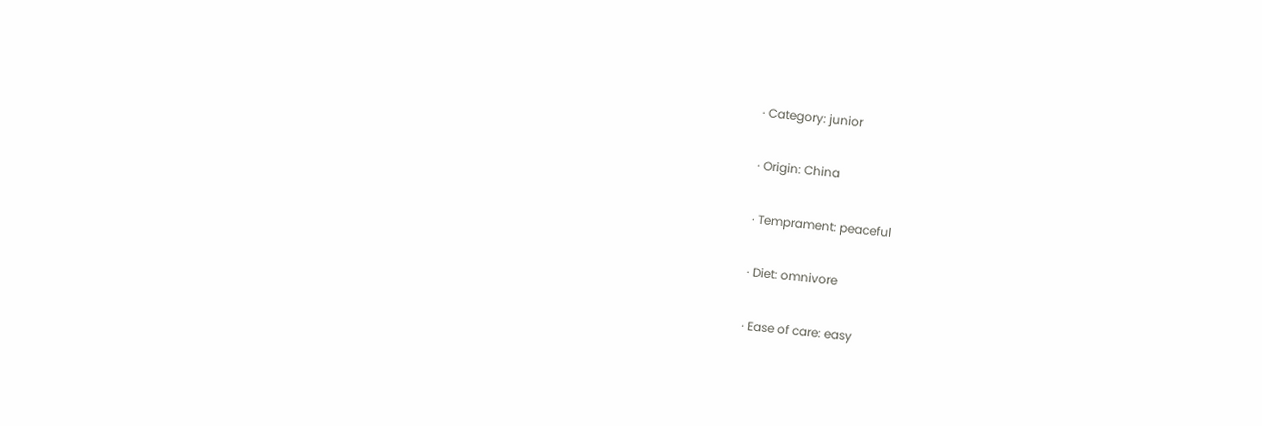· Category: junior

· Origin: China

· Temprament: peaceful

· Diet: omnivore

· Ease of care: easy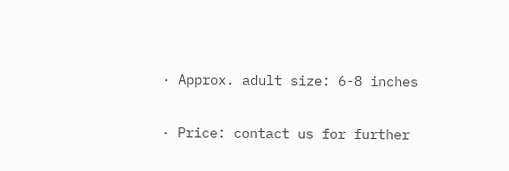· Approx. adult size: 6-8 inches

· Price: contact us for further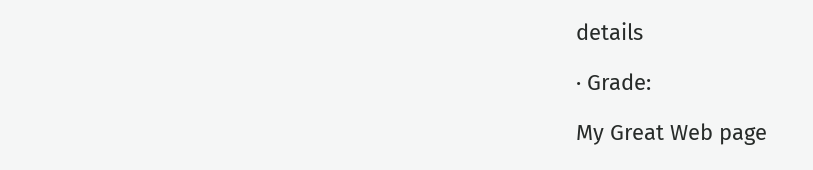details

· Grade:

My Great Web page